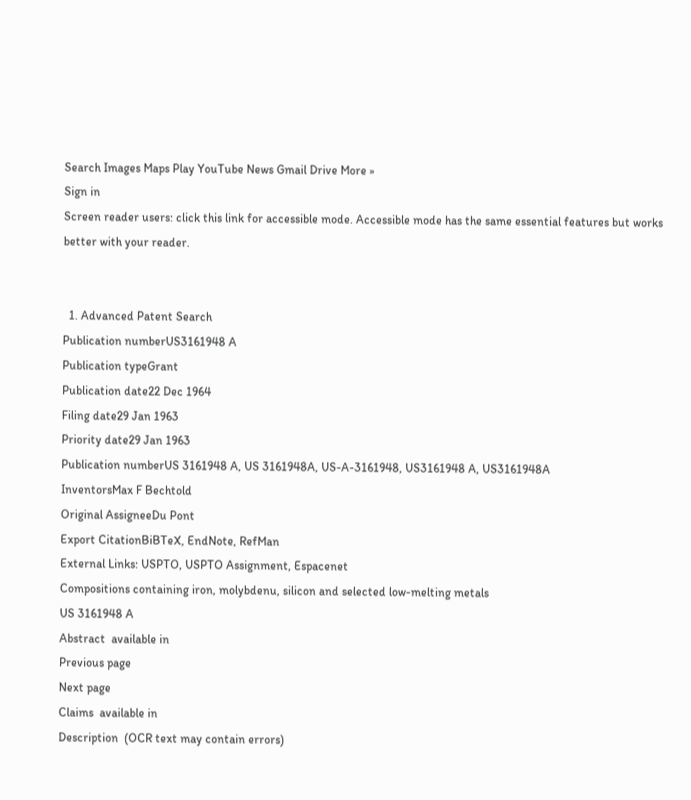Search Images Maps Play YouTube News Gmail Drive More »
Sign in
Screen reader users: click this link for accessible mode. Accessible mode has the same essential features but works better with your reader.


  1. Advanced Patent Search
Publication numberUS3161948 A
Publication typeGrant
Publication date22 Dec 1964
Filing date29 Jan 1963
Priority date29 Jan 1963
Publication numberUS 3161948 A, US 3161948A, US-A-3161948, US3161948 A, US3161948A
InventorsMax F Bechtold
Original AssigneeDu Pont
Export CitationBiBTeX, EndNote, RefMan
External Links: USPTO, USPTO Assignment, Espacenet
Compositions containing iron, molybdenu, silicon and selected low-melting metals
US 3161948 A
Abstract  available in
Previous page
Next page
Claims  available in
Description  (OCR text may contain errors)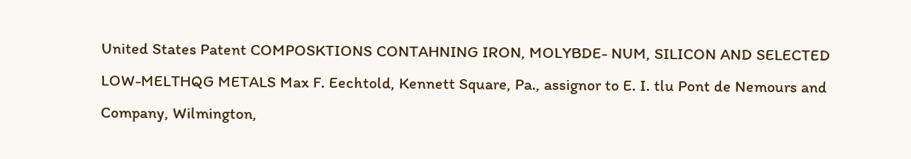United States Patent COMPOSKTIONS CONTAHNING IRON, MOLYBDE- NUM, SILICON AND SELECTED LOW-MELTHQG METALS Max F. Eechtold, Kennett Square, Pa., assignor to E. I. tlu Pont de Nemours and Company, Wilmington,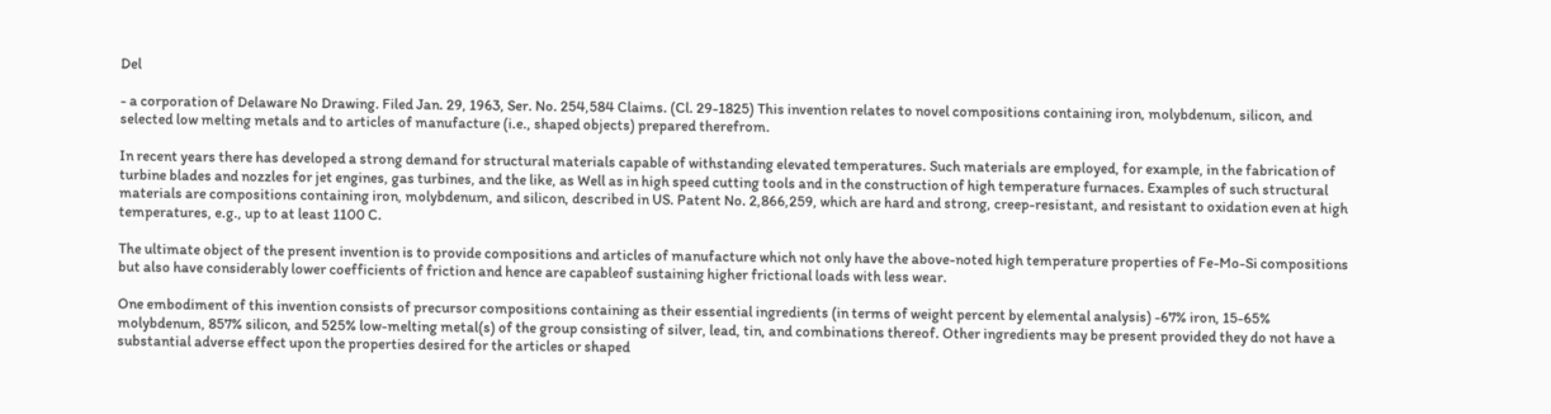Del

- a corporation of Delaware No Drawing. Filed Jan. 29, 1963, Ser. No. 254,584 Claims. (Cl. 29-1825) This invention relates to novel compositions containing iron, molybdenum, silicon, and selected low melting metals and to articles of manufacture (i.e., shaped objects) prepared therefrom.

In recent years there has developed a strong demand for structural materials capable of withstanding elevated temperatures. Such materials are employed, for example, in the fabrication of turbine blades and nozzles for jet engines, gas turbines, and the like, as Well as in high speed cutting tools and in the construction of high temperature furnaces. Examples of such structural materials are compositions containing iron, molybdenum, and silicon, described in US. Patent No. 2,866,259, which are hard and strong, creep-resistant, and resistant to oxidation even at high temperatures, e.g., up to at least 1100 C.

The ultimate object of the present invention is to provide compositions and articles of manufacture which not only have the above-noted high temperature properties of Fe-Mo-Si compositions but also have considerably lower coefficients of friction and hence are capableof sustaining higher frictional loads with less wear.

One embodiment of this invention consists of precursor compositions containing as their essential ingredients (in terms of weight percent by elemental analysis) -67% iron, 15-65% molybdenum, 857% silicon, and 525% low-melting metal(s) of the group consisting of silver, lead, tin, and combinations thereof. Other ingredients may be present provided they do not have a substantial adverse effect upon the properties desired for the articles or shaped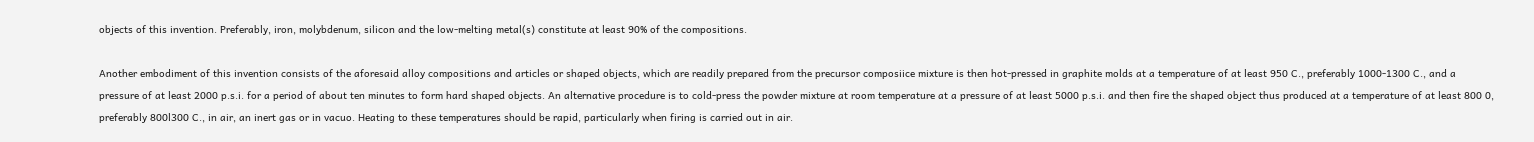objects of this invention. Preferably, iron, molybdenum, silicon and the low-melting metal(s) constitute at least 90% of the compositions.

Another embodiment of this invention consists of the aforesaid alloy compositions and articles or shaped objects, which are readily prepared from the precursor composiice mixture is then hot-pressed in graphite molds at a temperature of at least 950 C., preferably 1000-1300 C., and a pressure of at least 2000 p.s.i. for a period of about ten minutes to form hard shaped objects. An alternative procedure is to cold-press the powder mixture at room temperature at a pressure of at least 5000 p.s.i. and then fire the shaped object thus produced at a temperature of at least 800 0, preferably 800l300 C., in air, an inert gas or in vacuo. Heating to these temperatures should be rapid, particularly when firing is carried out in air.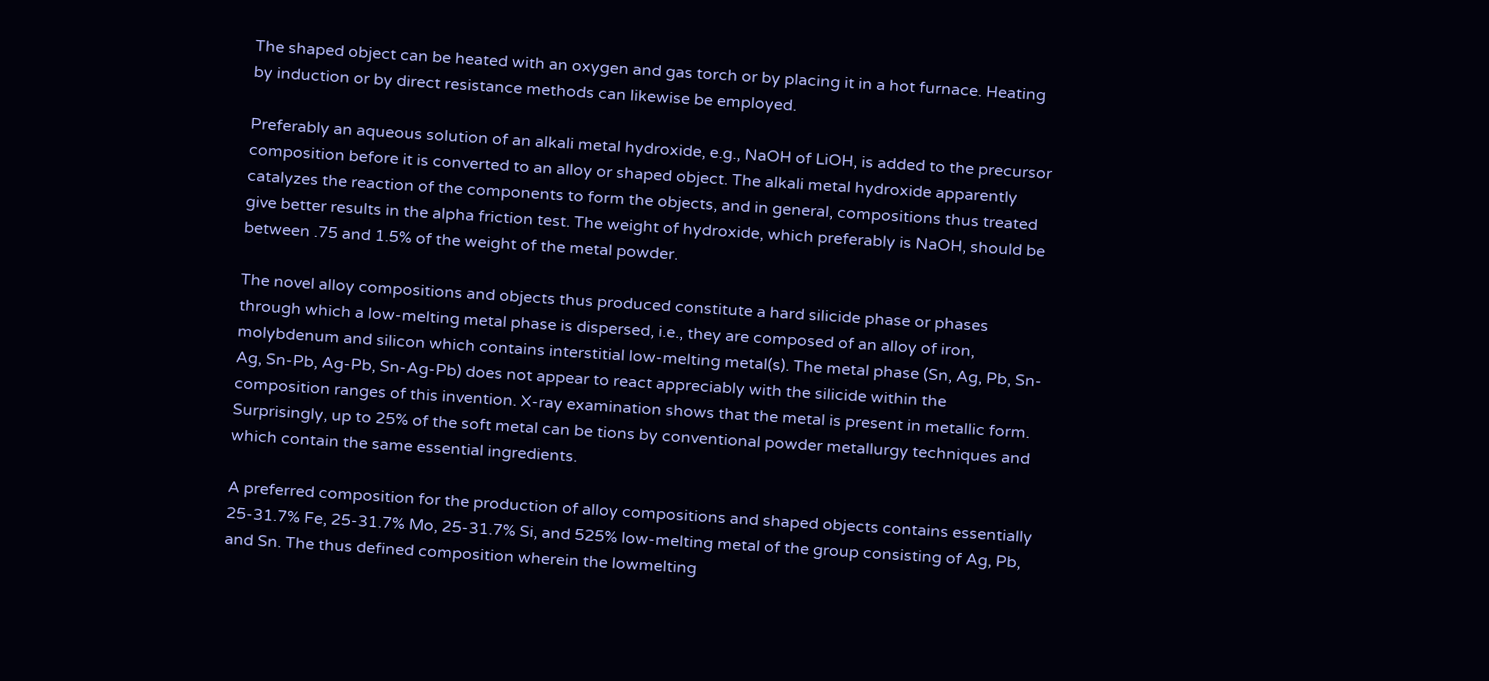The shaped object can be heated with an oxygen and gas torch or by placing it in a hot furnace. Heating by induction or by direct resistance methods can likewise be employed.

Preferably an aqueous solution of an alkali metal hydroxide, e.g., NaOH of LiOH, is added to the precursor composition before it is converted to an alloy or shaped object. The alkali metal hydroxide apparently catalyzes the reaction of the components to form the objects, and in general, compositions thus treated give better results in the alpha friction test. The weight of hydroxide, which preferably is NaOH, should be between .75 and 1.5% of the weight of the metal powder.

The novel alloy compositions and objects thus produced constitute a hard silicide phase or phases through which a low-melting metal phase is dispersed, i.e., they are composed of an alloy of iron, molybdenum and silicon which contains interstitial low-melting metal(s). The metal phase (Sn, Ag, Pb, Sn-Ag, Sn-Pb, Ag-Pb, Sn-Ag-Pb) does not appear to react appreciably with the silicide within the composition ranges of this invention. X-ray examination shows that the metal is present in metallic form. Surprisingly, up to 25% of the soft metal can be tions by conventional powder metallurgy techniques and which contain the same essential ingredients.

A preferred composition for the production of alloy compositions and shaped objects contains essentially 25-31.7% Fe, 25-31.7% Mo, 25-31.7% Si, and 525% low-melting metal of the group consisting of Ag, Pb, and Sn. The thus defined composition wherein the lowmelting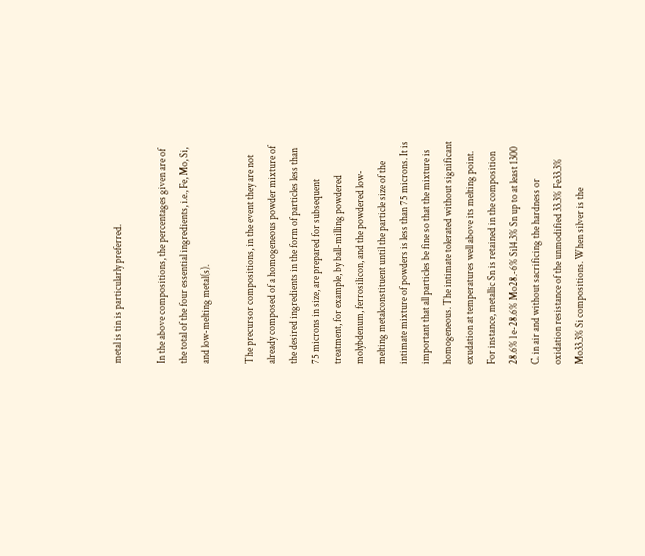metal is tin is particularly preferred.

In the above compositions, the percentages given are of the total of the four essential ingredients, i.e., Fe, Mo, Si, and low-melting metal(s).

The precursor compositions, in the event they are not already composed of a homogeneous powder mixture of the desired ingredients in the form of particles less than 75 microns in size, are prepared for subsequent treatment, for example, by ball-milling powdered molybdenum, ferrosilicon, and the powdered low-melting metalconstituent until the particle size of the intimate mixture of powders is less than 75 microns. It is important that all particles be fine so that the mixture is homogeneous. The intimate tolerated without significant exudation at temperatures well above its melting point. For instance, metallic Sn is retained in the composition 28.6% l e-28.6% Mo28.-6% Sil4.3% Sn up to at least 1300 C. in air and without sacrificing the hardness or oxidation resistance of the unmodified 33.3% Fe33.3% Mo33.3% Si compositions. When silver is the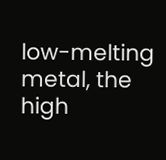low-melting metal, the high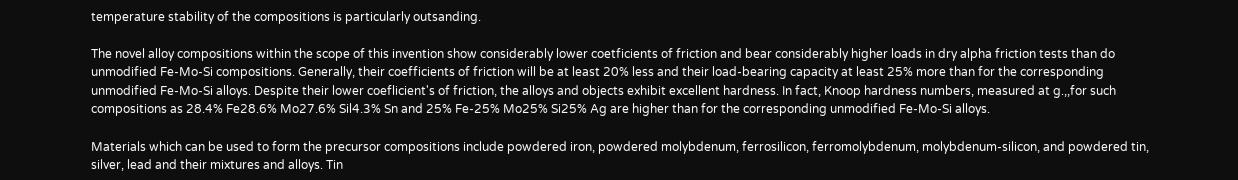temperature stability of the compositions is particularly outsanding.

The novel alloy compositions within the scope of this invention show considerably lower coetficients of friction and bear considerably higher loads in dry alpha friction tests than do unmodified Fe-Mo-Si compositions. Generally, their coefficients of friction will be at least 20% less and their load-bearing capacity at least 25% more than for the corresponding unmodified Fe-Mo-Si alloys. Despite their lower coeflicient's of friction, the alloys and objects exhibit excellent hardness. In fact, Knoop hardness numbers, measured at g.,,for such compositions as 28.4% Fe28.6% Mo27.6% Sil4.3% Sn and 25% Fe-25% Mo25% Si25% Ag are higher than for the corresponding unmodified Fe-Mo-Si alloys.

Materials which can be used to form the precursor compositions include powdered iron, powdered molybdenum, ferrosilicon, ferromolybdenum, molybdenum-silicon, and powdered tin, silver, lead and their mixtures and alloys. Tin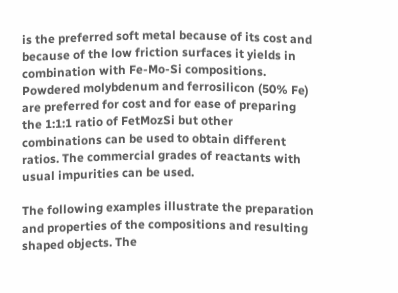is the preferred soft metal because of its cost and because of the low friction surfaces it yields in combination with Fe-Mo-Si compositions. Powdered molybdenum and ferrosilicon (50% Fe) are preferred for cost and for ease of preparing the 1:1:1 ratio of FetMozSi but other combinations can be used to obtain different ratios. The commercial grades of reactants with usual impurities can be used.

The following examples illustrate the preparation and properties of the compositions and resulting shaped objects. The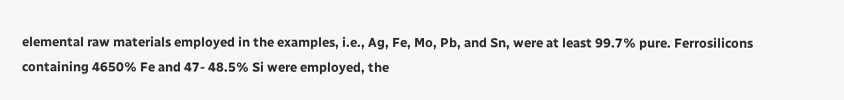elemental raw materials employed in the examples, i.e., Ag, Fe, Mo, Pb, and Sn, were at least 99.7% pure. Ferrosilicons containing 4650% Fe and 47- 48.5% Si were employed, the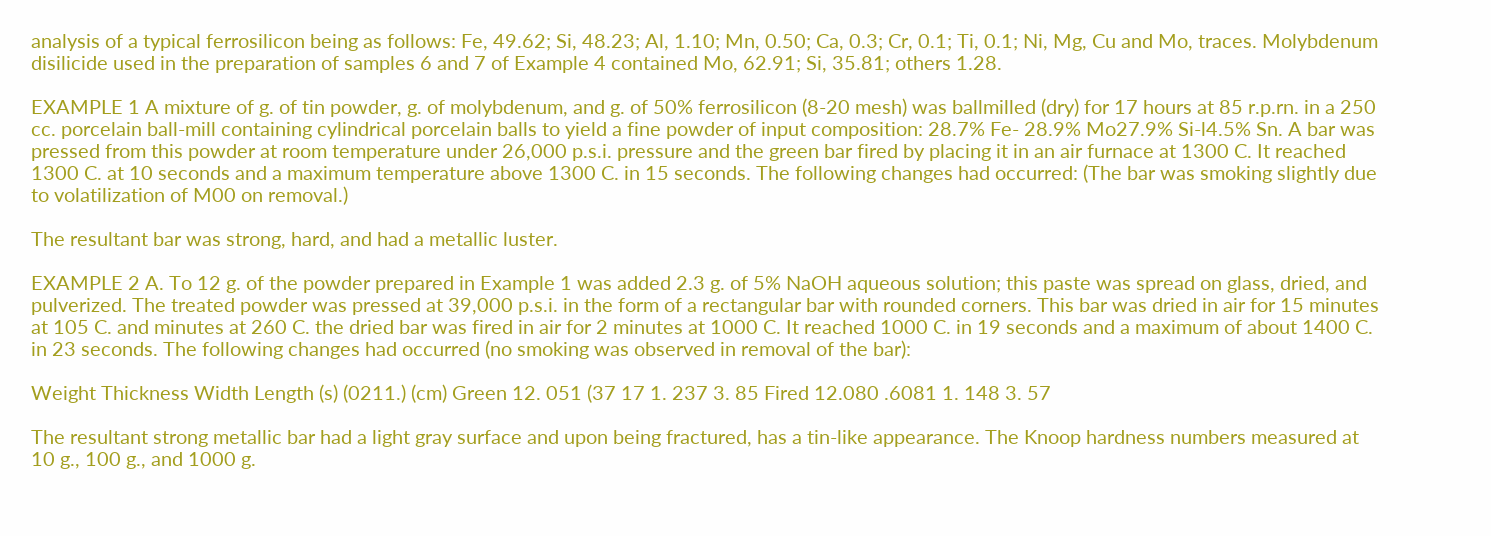analysis of a typical ferrosilicon being as follows: Fe, 49.62; Si, 48.23; Al, 1.10; Mn, 0.50; Ca, 0.3; Cr, 0.1; Ti, 0.1; Ni, Mg, Cu and Mo, traces. Molybdenum disilicide used in the preparation of samples 6 and 7 of Example 4 contained Mo, 62.91; Si, 35.81; others 1.28.

EXAMPLE 1 A mixture of g. of tin powder, g. of molybdenum, and g. of 50% ferrosilicon (8-20 mesh) was ballmilled (dry) for 17 hours at 85 r.p.rn. in a 250 cc. porcelain ball-mill containing cylindrical porcelain balls to yield a fine powder of input composition: 28.7% Fe- 28.9% Mo27.9% Si-l4.5% Sn. A bar was pressed from this powder at room temperature under 26,000 p.s.i. pressure and the green bar fired by placing it in an air furnace at 1300 C. It reached 1300 C. at 10 seconds and a maximum temperature above 1300 C. in 15 seconds. The following changes had occurred: (The bar was smoking slightly due to volatilization of M00 on removal.)

The resultant bar was strong, hard, and had a metallic luster.

EXAMPLE 2 A. To 12 g. of the powder prepared in Example 1 was added 2.3 g. of 5% NaOH aqueous solution; this paste was spread on glass, dried, and pulverized. The treated powder was pressed at 39,000 p.s.i. in the form of a rectangular bar with rounded corners. This bar was dried in air for 15 minutes at 105 C. and minutes at 260 C. the dried bar was fired in air for 2 minutes at 1000 C. It reached 1000 C. in 19 seconds and a maximum of about 1400 C. in 23 seconds. The following changes had occurred (no smoking was observed in removal of the bar):

Weight Thickness Width Length (s) (0211.) (cm) Green 12. 051 (37 17 1. 237 3. 85 Fired 12.080 .6081 1. 148 3. 57

The resultant strong metallic bar had a light gray surface and upon being fractured, has a tin-like appearance. The Knoop hardness numbers measured at 10 g., 100 g., and 1000 g.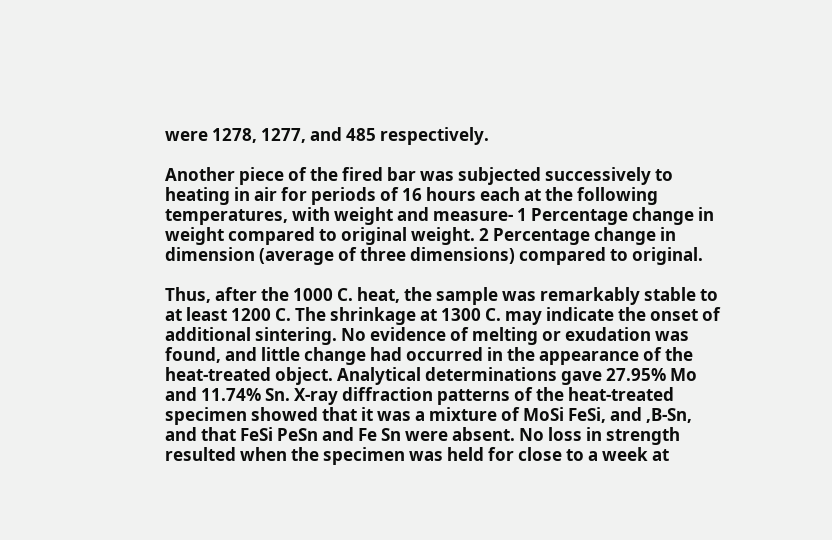were 1278, 1277, and 485 respectively.

Another piece of the fired bar was subjected successively to heating in air for periods of 16 hours each at the following temperatures, with weight and measure- 1 Percentage change in weight compared to original weight. 2 Percentage change in dimension (average of three dimensions) compared to original.

Thus, after the 1000 C. heat, the sample was remarkably stable to at least 1200 C. The shrinkage at 1300 C. may indicate the onset of additional sintering. No evidence of melting or exudation was found, and little change had occurred in the appearance of the heat-treated object. Analytical determinations gave 27.95% Mo and 11.74% Sn. X-ray diffraction patterns of the heat-treated specimen showed that it was a mixture of MoSi FeSi, and ,B-Sn, and that FeSi PeSn and Fe Sn were absent. No loss in strength resulted when the specimen was held for close to a week at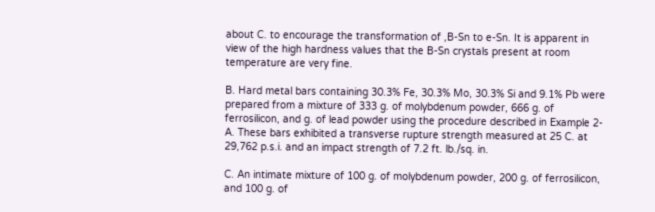about C. to encourage the transformation of ,B-Sn to e-Sn. It is apparent in view of the high hardness values that the B-Sn crystals present at room temperature are very fine.

B. Hard metal bars containing 30.3% Fe, 30.3% Mo, 30.3% Si and 9.1% Pb were prepared from a mixture of 333 g. of molybdenum powder, 666 g. of ferrosilicon, and g. of lead powder using the procedure described in Example 2-A. These bars exhibited a transverse rupture strength measured at 25 C. at 29,762 p.s.i. and an impact strength of 7.2 ft. lb./sq. in.

C. An intimate mixture of 100 g. of molybdenum powder, 200 g. of ferrosilicon, and 100 g. of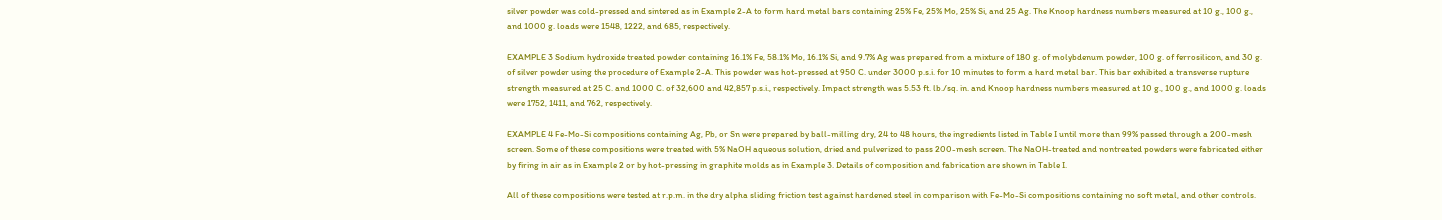silver powder was cold-pressed and sintered as in Example 2-A to form hard metal bars containing 25% Fe, 25% Mo, 25% Si, and 25 Ag. The Knoop hardness numbers measured at 10 g., 100 g., and 1000 g. loads were 1548, 1222, and 685, respectively.

EXAMPLE 3 Sodium hydroxide treated powder containing 16.1% Fe, 58.1% Mo, 16.1% Si, and 9.7% Ag was prepared from a mixture of 180 g. of molybdenum powder, 100 g. of ferrosilicon, and 30 g. of silver powder using the procedure of Example 2-A. This powder was hot-pressed at 950 C. under 3000 p.s.i. for 10 minutes to form a hard metal bar. This bar exhibited a transverse rupture strength measured at 25 C. and 1000 C. of 32,600 and 42,857 p.s.i., respectively. Impact strength was 5.53 ft. lb./sq. in. and Knoop hardness numbers measured at 10 g., 100 g., and 1000 g. loads were 1752, 1411, and 762, respectively.

EXAMPLE 4 Fe-Mo-Si compositions containing Ag, Pb, or Sn were prepared by ball-milling dry, 24 to 48 hours, the ingredients listed in Table I until more than 99% passed through a 200-mesh screen. Some of these compositions were treated with 5% NaOH aqueous solution, dried and pulverized to pass 200-mesh screen. The NaOH-treated and nontreated powders were fabricated either by firing in air as in Example 2 or by hot-pressing in graphite molds as in Example 3. Details of composition and fabrication are shown in Table I.

All of these compositions were tested at r.p.m. in the dry alpha sliding friction test against hardened steel in comparison with Fe-Mo-Si compositions containing no soft metal, and other controls.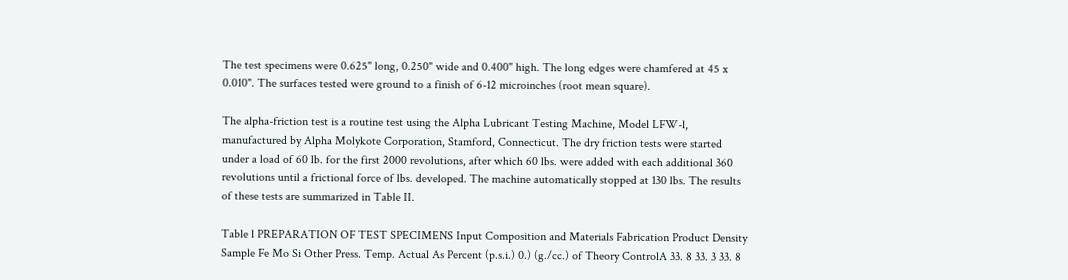The test specimens were 0.625" long, 0.250" wide and 0.400" high. The long edges were chamfered at 45 x 0.010". The surfaces tested were ground to a finish of 6-12 microinches (root mean square).

The alpha-friction test is a routine test using the Alpha Lubricant Testing Machine, Model LFW-l, manufactured by Alpha Molykote Corporation, Stamford, Connecticut. The dry friction tests were started under a load of 60 lb. for the first 2000 revolutions, after which 60 lbs. were added with each additional 360 revolutions until a frictional force of lbs. developed. The machine automatically stopped at 130 lbs. The results of these tests are summarized in Table II.

Table l PREPARATION OF TEST SPECIMENS Input Composition and Materials Fabrication Product Density Sample Fe Mo Si Other Press. Temp. Actual As Percent (p.s.i.) 0.) (g./cc.) of Theory ControlA 33. 8 33. 3 33. 8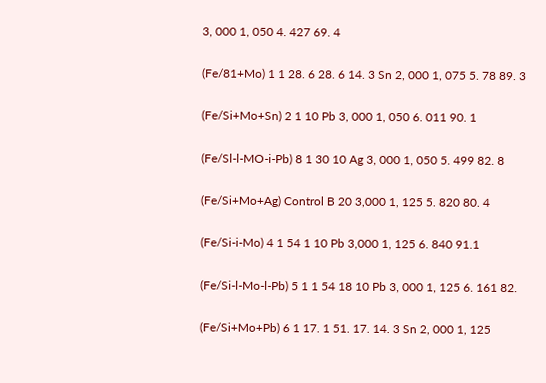3, 000 1, 050 4. 427 69. 4

(Fe/81+Mo) 1 1 28. 6 28. 6 14. 3 Sn 2, 000 1, 075 5. 78 89. 3

(Fe/Si+Mo+Sn) 2 1 10 Pb 3, 000 1, 050 6. 011 90. 1

(Fe/Sl-l-MO-i-Pb) 8 1 30 10 Ag 3, 000 1, 050 5. 499 82. 8

(Fe/Si+Mo+Ag) Control B 20 3,000 1, 125 5. 820 80. 4

(Fe/Si-i-Mo) 4 1 54 1 10 Pb 3,000 1, 125 6. 840 91.1

(Fe/Si-l-Mo-l-Pb) 5 1 1 54 18 10 Pb 3, 000 1, 125 6. 161 82.

(Fe/Si+Mo+Pb) 6 1 17. 1 51. 17. 14. 3 Sn 2, 000 1, 125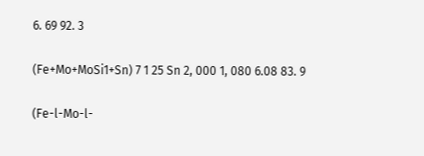6. 69 92. 3

(Fe+Mo+MoSi1+Sn) 7 1 25 Sn 2, 000 1, 080 6.08 83. 9

(Fe-l-Mo-l-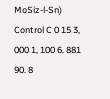MoSiz-l-Sn) Control C 0 15 3, 000 1, 100 6. 881 90. 8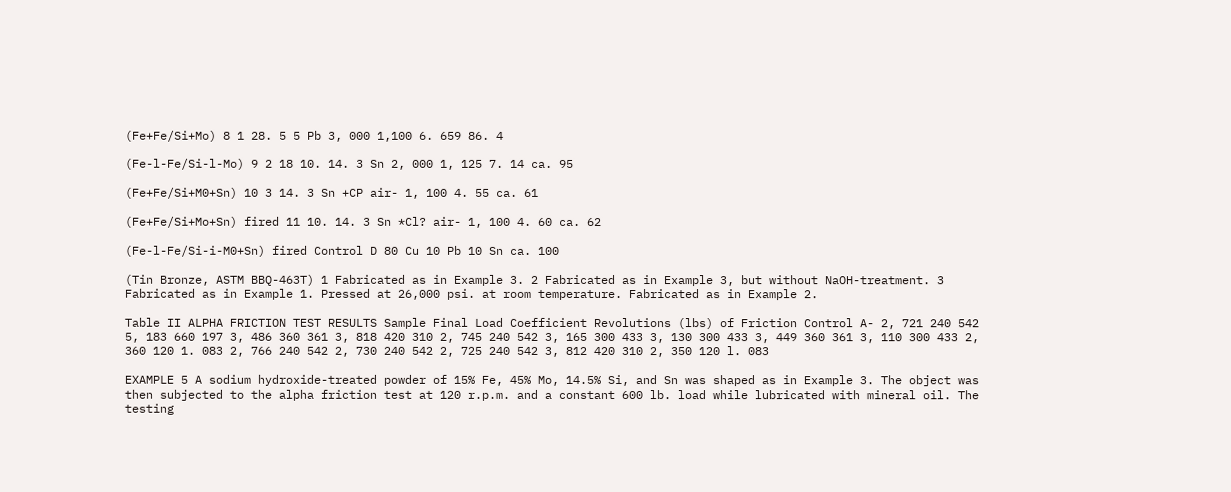(Fe+Fe/Si+Mo) 8 1 28. 5 5 Pb 3, 000 1,100 6. 659 86. 4

(Fe-l-Fe/Si-l-Mo) 9 2 18 10. 14. 3 Sn 2, 000 1, 125 7. 14 ca. 95

(Fe+Fe/Si+M0+Sn) 10 3 14. 3 Sn +CP air- 1, 100 4. 55 ca. 61

(Fe+Fe/Si+Mo+Sn) fired 11 10. 14. 3 Sn *Cl? air- 1, 100 4. 60 ca. 62

(Fe-l-Fe/Si-i-M0+Sn) fired Control D 80 Cu 10 Pb 10 Sn ca. 100

(Tin Bronze, ASTM BBQ-463T) 1 Fabricated as in Example 3. 2 Fabricated as in Example 3, but without NaOH-treatment. 3 Fabricated as in Example 1. Pressed at 26,000 psi. at room temperature. Fabricated as in Example 2.

Table II ALPHA FRICTION TEST RESULTS Sample Final Load Coefficient Revolutions (lbs) of Friction Control A- 2, 721 240 542 5, 183 660 197 3, 486 360 361 3, 818 420 310 2, 745 240 542 3, 165 300 433 3, 130 300 433 3, 449 360 361 3, 110 300 433 2, 360 120 1. 083 2, 766 240 542 2, 730 240 542 2, 725 240 542 3, 812 420 310 2, 350 120 l. 083

EXAMPLE 5 A sodium hydroxide-treated powder of 15% Fe, 45% Mo, 14.5% Si, and Sn was shaped as in Example 3. The object was then subjected to the alpha friction test at 120 r.p.m. and a constant 600 lb. load while lubricated with mineral oil. The testing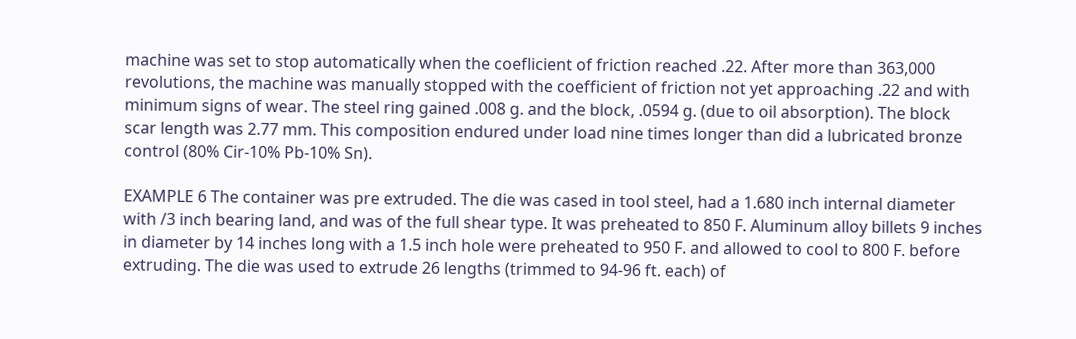machine was set to stop automatically when the coeflicient of friction reached .22. After more than 363,000 revolutions, the machine was manually stopped with the coefficient of friction not yet approaching .22 and with minimum signs of wear. The steel ring gained .008 g. and the block, .0594 g. (due to oil absorption). The block scar length was 2.77 mm. This composition endured under load nine times longer than did a lubricated bronze control (80% Cir-10% Pb-10% Sn).

EXAMPLE 6 The container was pre extruded. The die was cased in tool steel, had a 1.680 inch internal diameter with /3 inch bearing land, and was of the full shear type. It was preheated to 850 F. Aluminum alloy billets 9 inches in diameter by 14 inches long with a 1.5 inch hole were preheated to 950 F. and allowed to cool to 800 F. before extruding. The die was used to extrude 26 lengths (trimmed to 94-96 ft. each) of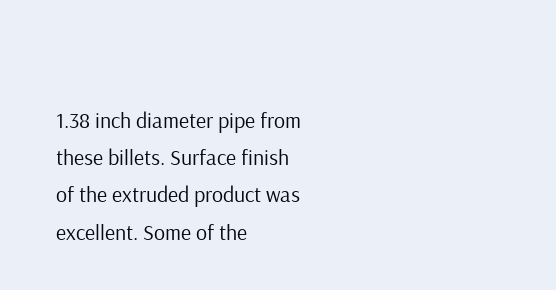1.38 inch diameter pipe from these billets. Surface finish of the extruded product was excellent. Some of the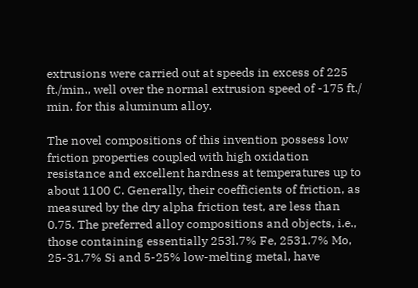extrusions were carried out at speeds in excess of 225 ft./min., well over the normal extrusion speed of -175 ft./ min. for this aluminum alloy.

The novel compositions of this invention possess low friction properties coupled with high oxidation resistance and excellent hardness at temperatures up to about 1100 C. Generally, their coefficients of friction, as measured by the dry alpha friction test, are less than 0.75. The preferred alloy compositions and objects, i.e., those containing essentially 253l.7% Fe, 2531.7% Mo, 25-31.7% Si and 5-25% low-melting metal, have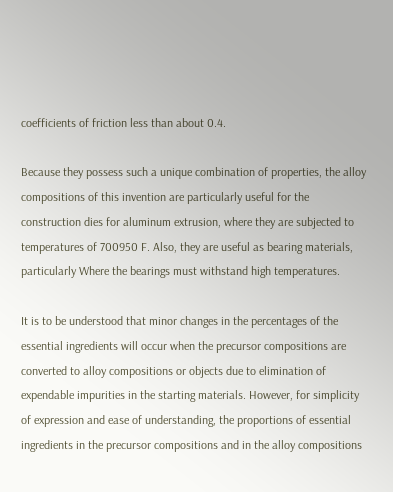coefficients of friction less than about 0.4.

Because they possess such a unique combination of properties, the alloy compositions of this invention are particularly useful for the construction dies for aluminum extrusion, where they are subjected to temperatures of 700950 F. Also, they are useful as bearing materials, particularly Where the bearings must withstand high temperatures.

It is to be understood that minor changes in the percentages of the essential ingredients will occur when the precursor compositions are converted to alloy compositions or objects due to elimination of expendable impurities in the starting materials. However, for simplicity of expression and ease of understanding, the proportions of essential ingredients in the precursor compositions and in the alloy compositions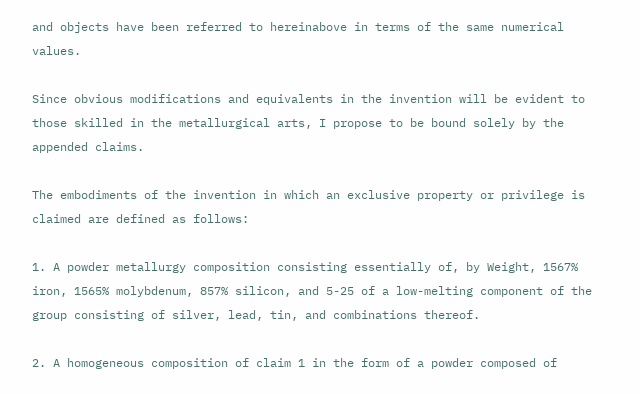and objects have been referred to hereinabove in terms of the same numerical values.

Since obvious modifications and equivalents in the invention will be evident to those skilled in the metallurgical arts, I propose to be bound solely by the appended claims.

The embodiments of the invention in which an exclusive property or privilege is claimed are defined as follows:

1. A powder metallurgy composition consisting essentially of, by Weight, 1567% iron, 1565% molybdenum, 857% silicon, and 5-25 of a low-melting component of the group consisting of silver, lead, tin, and combinations thereof.

2. A homogeneous composition of claim 1 in the form of a powder composed of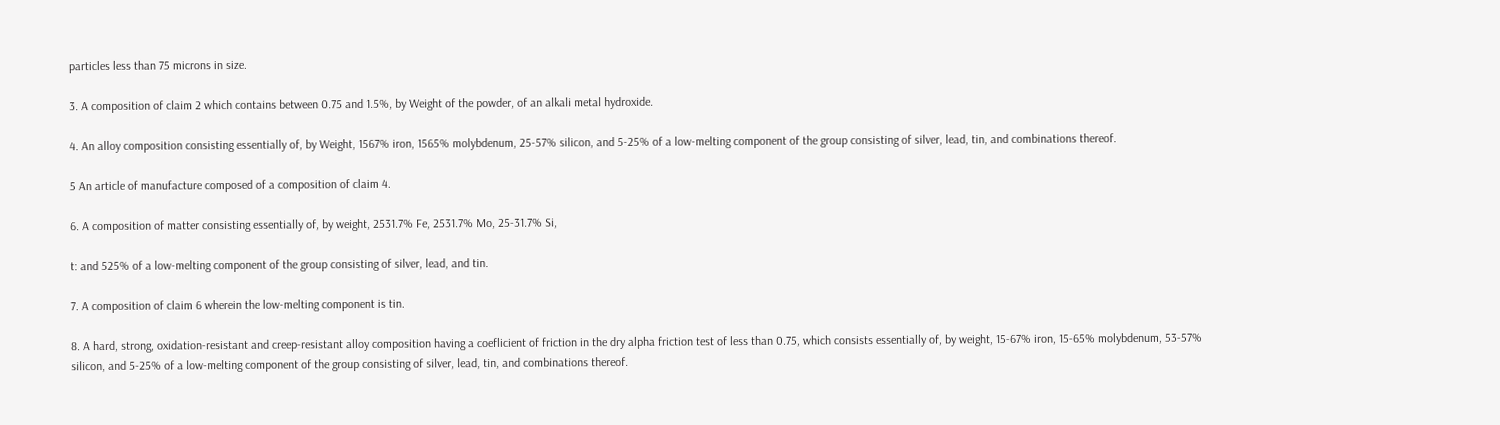particles less than 75 microns in size.

3. A composition of claim 2 which contains between 0.75 and 1.5%, by Weight of the powder, of an alkali metal hydroxide.

4. An alloy composition consisting essentially of, by Weight, 1567% iron, 1565% molybdenum, 25-57% silicon, and 5-25% of a low-melting component of the group consisting of silver, lead, tin, and combinations thereof.

5 An article of manufacture composed of a composition of claim 4.

6. A composition of matter consisting essentially of, by weight, 2531.7% Fe, 2531.7% Mo, 25-31.7% Si,

t: and 525% of a low-melting component of the group consisting of silver, lead, and tin.

7. A composition of claim 6 wherein the low-melting component is tin.

8. A hard, strong, oxidation-resistant and creep-resistant alloy composition having a coeflicient of friction in the dry alpha friction test of less than 0.75, which consists essentially of, by weight, 15-67% iron, 15-65% molybdenum, 53-57% silicon, and 5-25% of a low-melting component of the group consisting of silver, lead, tin, and combinations thereof.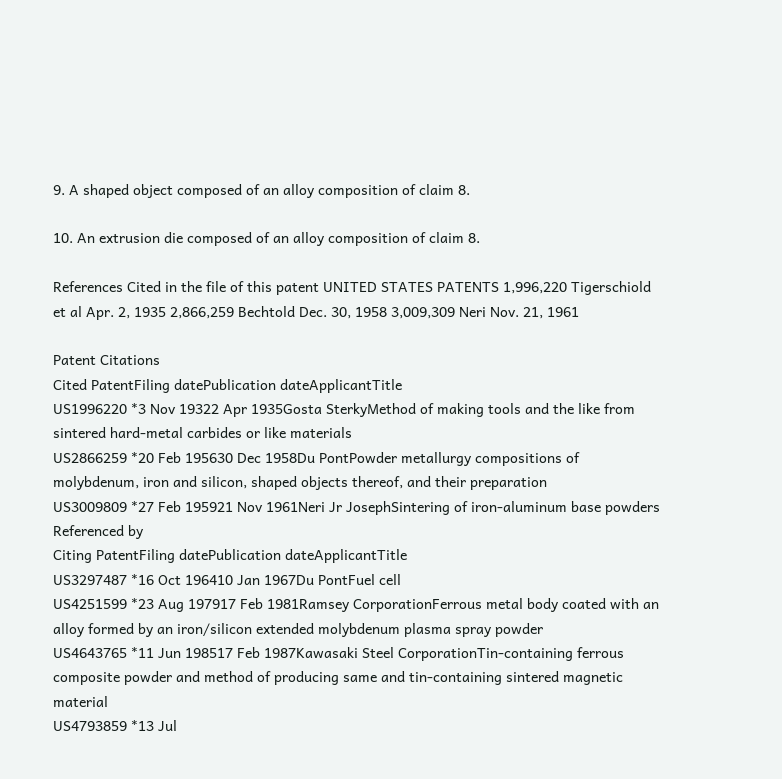9. A shaped object composed of an alloy composition of claim 8.

10. An extrusion die composed of an alloy composition of claim 8.

References Cited in the file of this patent UNITED STATES PATENTS 1,996,220 Tigerschiold et al Apr. 2, 1935 2,866,259 Bechtold Dec. 30, 1958 3,009,309 Neri Nov. 21, 1961

Patent Citations
Cited PatentFiling datePublication dateApplicantTitle
US1996220 *3 Nov 19322 Apr 1935Gosta SterkyMethod of making tools and the like from sintered hard-metal carbides or like materials
US2866259 *20 Feb 195630 Dec 1958Du PontPowder metallurgy compositions of molybdenum, iron and silicon, shaped objects thereof, and their preparation
US3009809 *27 Feb 195921 Nov 1961Neri Jr JosephSintering of iron-aluminum base powders
Referenced by
Citing PatentFiling datePublication dateApplicantTitle
US3297487 *16 Oct 196410 Jan 1967Du PontFuel cell
US4251599 *23 Aug 197917 Feb 1981Ramsey CorporationFerrous metal body coated with an alloy formed by an iron/silicon extended molybdenum plasma spray powder
US4643765 *11 Jun 198517 Feb 1987Kawasaki Steel CorporationTin-containing ferrous composite powder and method of producing same and tin-containing sintered magnetic material
US4793859 *13 Jul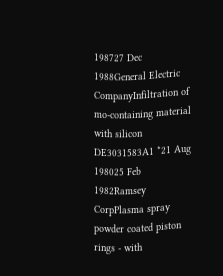198727 Dec 1988General Electric CompanyInfiltration of mo-containing material with silicon
DE3031583A1 *21 Aug 198025 Feb 1982Ramsey CorpPlasma spray powder coated piston rings - with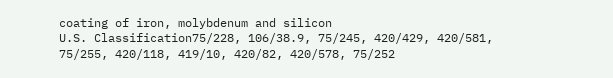coating of iron, molybdenum and silicon
U.S. Classification75/228, 106/38.9, 75/245, 420/429, 420/581, 75/255, 420/118, 419/10, 420/82, 420/578, 75/252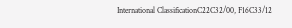International ClassificationC22C32/00, F16C33/12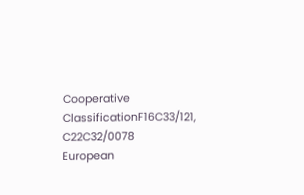Cooperative ClassificationF16C33/121, C22C32/0078
European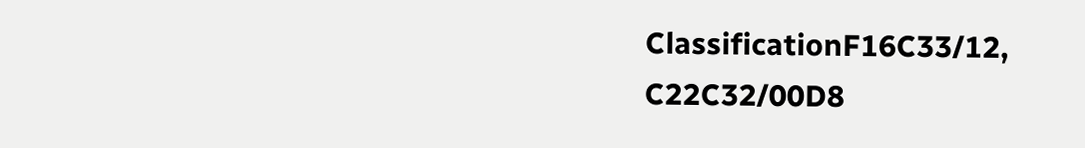ClassificationF16C33/12, C22C32/00D8